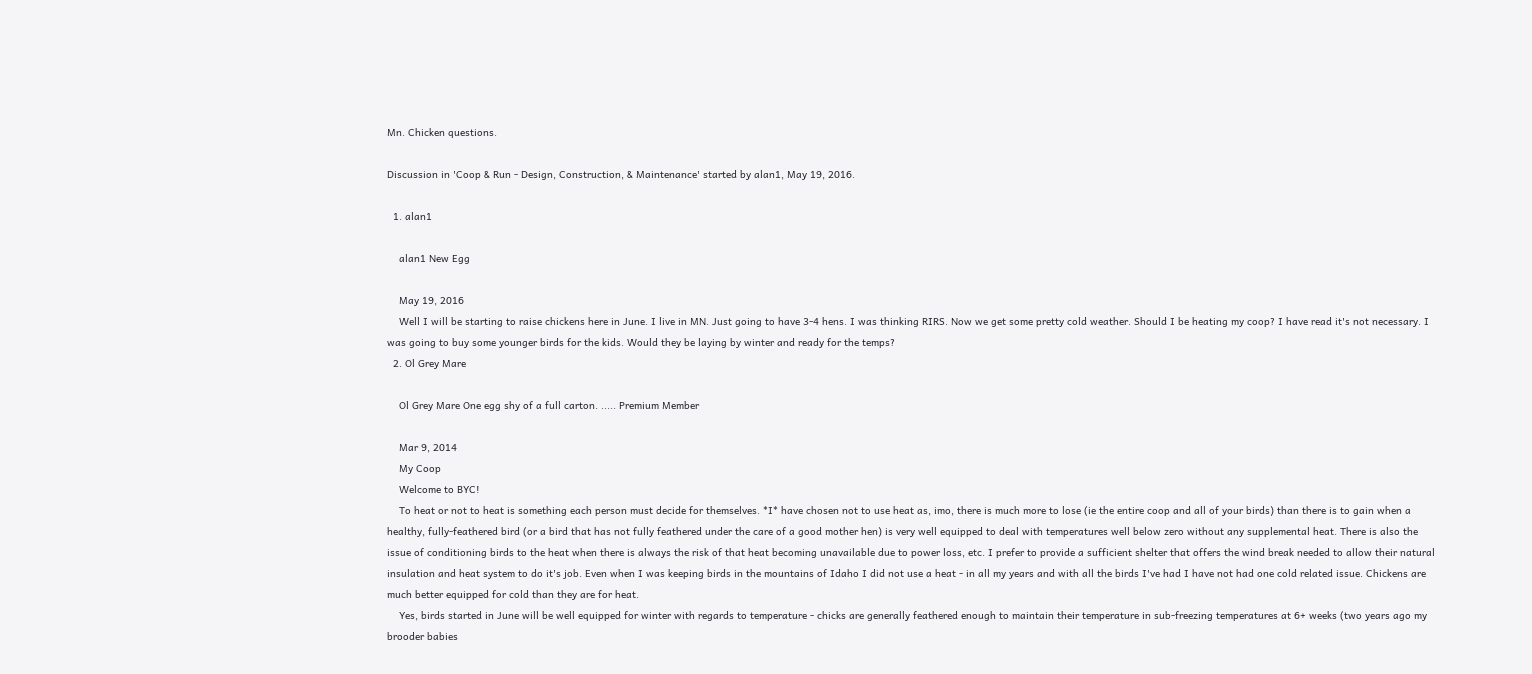Mn. Chicken questions.

Discussion in 'Coop & Run - Design, Construction, & Maintenance' started by alan1, May 19, 2016.

  1. alan1

    alan1 New Egg

    May 19, 2016
    Well I will be starting to raise chickens here in June. I live in MN. Just going to have 3-4 hens. I was thinking RIRS. Now we get some pretty cold weather. Should I be heating my coop? I have read it's not necessary. I was going to buy some younger birds for the kids. Would they be laying by winter and ready for the temps?
  2. Ol Grey Mare

    Ol Grey Mare One egg shy of a full carton. ..... Premium Member

    Mar 9, 2014
    My Coop
    Welcome to BYC!
    To heat or not to heat is something each person must decide for themselves. *I* have chosen not to use heat as, imo, there is much more to lose (ie the entire coop and all of your birds) than there is to gain when a healthy, fully-feathered bird (or a bird that has not fully feathered under the care of a good mother hen) is very well equipped to deal with temperatures well below zero without any supplemental heat. There is also the issue of conditioning birds to the heat when there is always the risk of that heat becoming unavailable due to power loss, etc. I prefer to provide a sufficient shelter that offers the wind break needed to allow their natural insulation and heat system to do it's job. Even when I was keeping birds in the mountains of Idaho I did not use a heat - in all my years and with all the birds I've had I have not had one cold related issue. Chickens are much better equipped for cold than they are for heat.
    Yes, birds started in June will be well equipped for winter with regards to temperature - chicks are generally feathered enough to maintain their temperature in sub-freezing temperatures at 6+ weeks (two years ago my brooder babies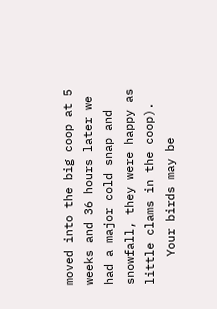moved into the big coop at 5 weeks and 36 hours later we had a major cold snap and snowfall, they were happy as little clams in the coop).
    Your birds may be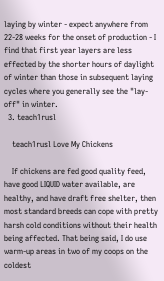laying by winter - expect anywhere from 22-28 weeks for the onset of production - I find that first year layers are less effected by the shorter hours of daylight of winter than those in subsequent laying cycles where you generally see the "lay-off" in winter.
  3. teach1rusl

    teach1rusl Love My Chickens

    If chickens are fed good quality feed, have good LIQUID water available, are healthy, and have draft free shelter, then most standard breeds can cope with pretty harsh cold conditions without their health being affected. That being said, I do use warm-up areas in two of my coops on the coldest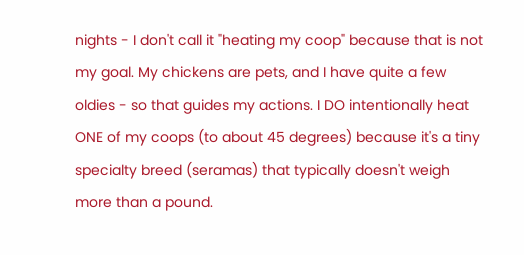nights - I don't call it "heating my coop" because that is not my goal. My chickens are pets, and I have quite a few oldies - so that guides my actions. I DO intentionally heat ONE of my coops (to about 45 degrees) because it's a tiny specialty breed (seramas) that typically doesn't weigh more than a pound.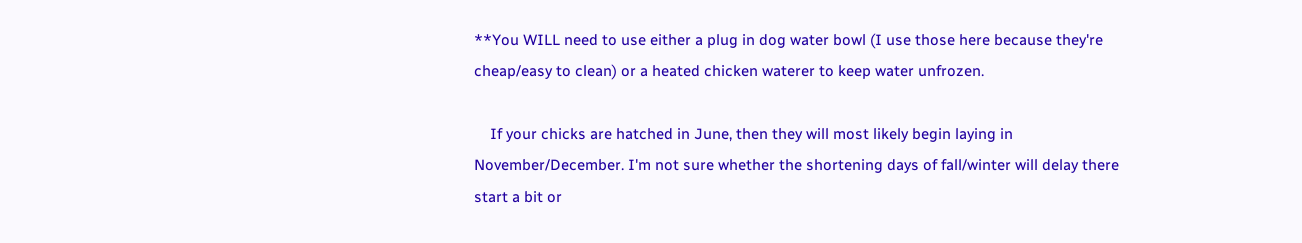**You WILL need to use either a plug in dog water bowl (I use those here because they're cheap/easy to clean) or a heated chicken waterer to keep water unfrozen.

    If your chicks are hatched in June, then they will most likely begin laying in November/December. I'm not sure whether the shortening days of fall/winter will delay there start a bit or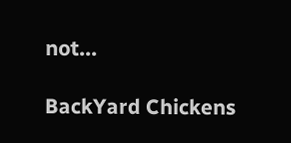not...

BackYard Chickens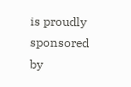is proudly sponsored by